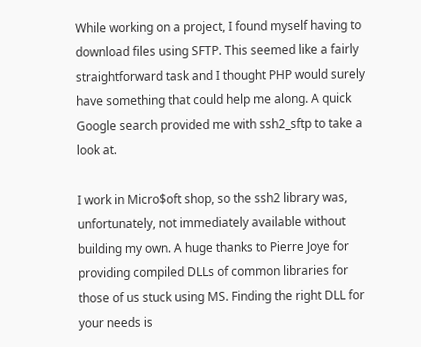While working on a project, I found myself having to download files using SFTP. This seemed like a fairly straightforward task and I thought PHP would surely have something that could help me along. A quick Google search provided me with ssh2_sftp to take a look at.

I work in Micro$oft shop, so the ssh2 library was, unfortunately, not immediately available without building my own. A huge thanks to Pierre Joye for providing compiled DLLs of common libraries for those of us stuck using MS. Finding the right DLL for your needs is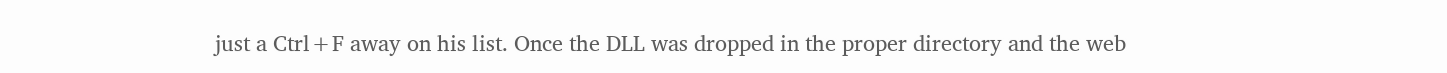just a Ctrl+F away on his list. Once the DLL was dropped in the proper directory and the web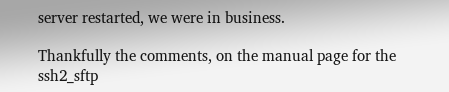server restarted, we were in business.

Thankfully the comments, on the manual page for the ssh2_sftp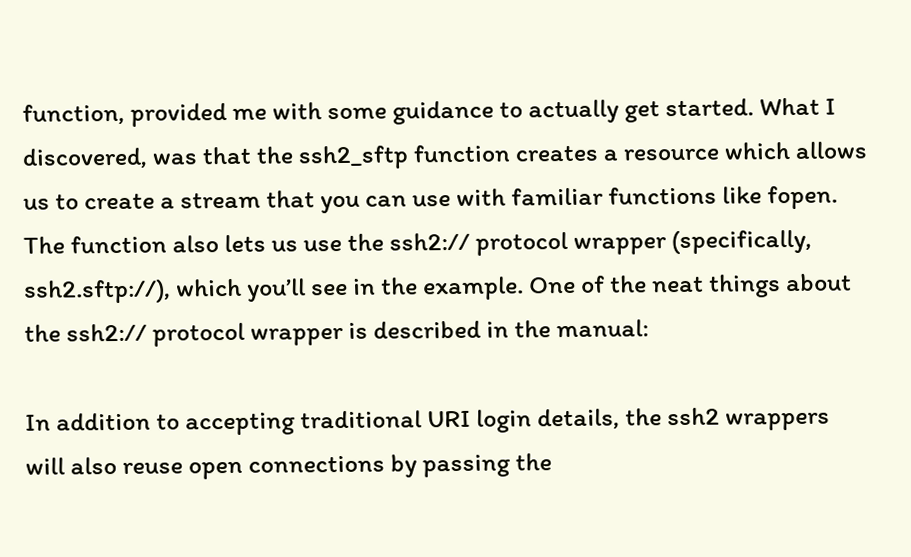function, provided me with some guidance to actually get started. What I discovered, was that the ssh2_sftp function creates a resource which allows us to create a stream that you can use with familiar functions like fopen. The function also lets us use the ssh2:// protocol wrapper (specifically, ssh2.sftp://), which you’ll see in the example. One of the neat things about the ssh2:// protocol wrapper is described in the manual:

In addition to accepting traditional URI login details, the ssh2 wrappers will also reuse open connections by passing the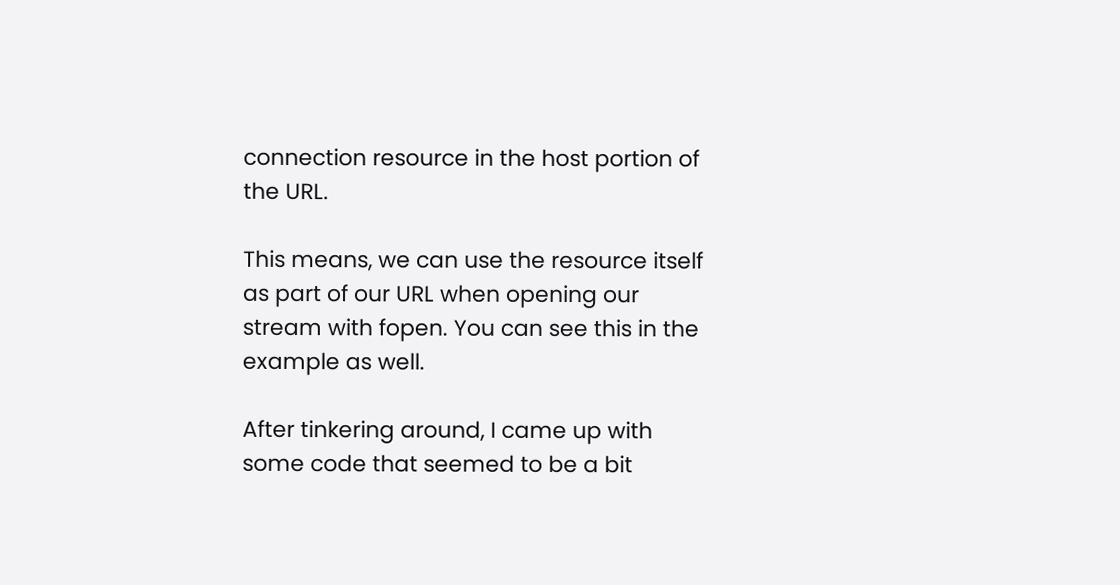connection resource in the host portion of the URL.

This means, we can use the resource itself as part of our URL when opening our stream with fopen. You can see this in the example as well.

After tinkering around, I came up with some code that seemed to be a bit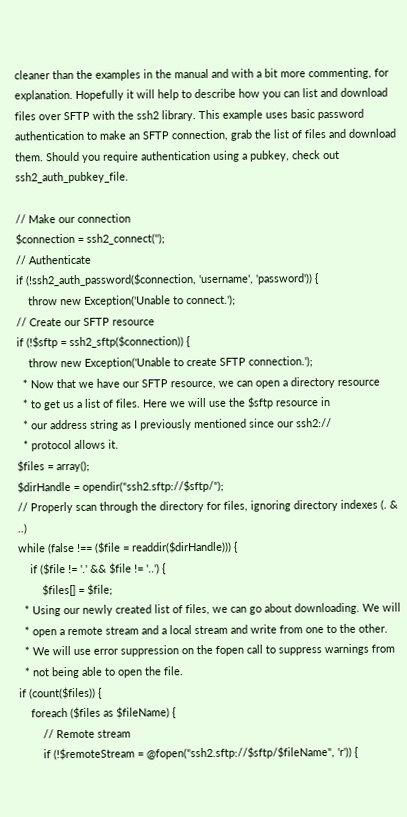cleaner than the examples in the manual and with a bit more commenting, for explanation. Hopefully it will help to describe how you can list and download files over SFTP with the ssh2 library. This example uses basic password authentication to make an SFTP connection, grab the list of files and download them. Should you require authentication using a pubkey, check out ssh2_auth_pubkey_file.

// Make our connection
$connection = ssh2_connect('');
// Authenticate
if (!ssh2_auth_password($connection, 'username', 'password')) {
    throw new Exception('Unable to connect.');
// Create our SFTP resource
if (!$sftp = ssh2_sftp($connection)) {
    throw new Exception('Unable to create SFTP connection.');
  * Now that we have our SFTP resource, we can open a directory resource
  * to get us a list of files. Here we will use the $sftp resource in
  * our address string as I previously mentioned since our ssh2://
  * protocol allows it.
$files = array();
$dirHandle = opendir("ssh2.sftp://$sftp/");
// Properly scan through the directory for files, ignoring directory indexes (. & ..)
while (false !== ($file = readdir($dirHandle))) {
    if ($file != '.' && $file != '..') {
        $files[] = $file;
  * Using our newly created list of files, we can go about downloading. We will
  * open a remote stream and a local stream and write from one to the other.
  * We will use error suppression on the fopen call to suppress warnings from
  * not being able to open the file.
if (count($files)) {
    foreach ($files as $fileName) {
        // Remote stream
        if (!$remoteStream = @fopen("ssh2.sftp://$sftp/$fileName", 'r')) {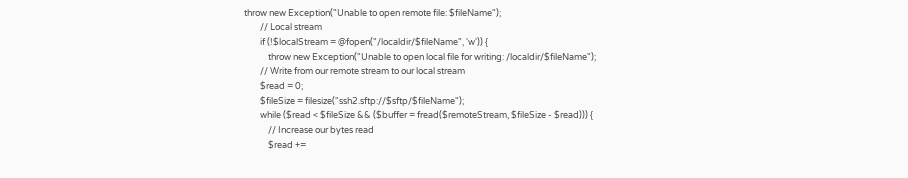throw new Exception("Unable to open remote file: $fileName");
        // Local stream
        if (!$localStream = @fopen("/localdir/$fileName", 'w')) {
            throw new Exception("Unable to open local file for writing: /localdir/$fileName");
        // Write from our remote stream to our local stream
        $read = 0;
        $fileSize = filesize("ssh2.sftp://$sftp/$fileName");
        while ($read < $fileSize && ($buffer = fread($remoteStream, $fileSize - $read))) {
            // Increase our bytes read
            $read +=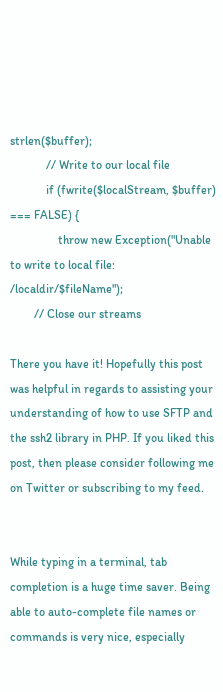strlen($buffer);
            // Write to our local file
            if (fwrite($localStream, $buffer) === FALSE) {
                throw new Exception("Unable to write to local file: /localdir/$fileName");
        // Close our streams

There you have it! Hopefully this post was helpful in regards to assisting your understanding of how to use SFTP and the ssh2 library in PHP. If you liked this post, then please consider following me on Twitter or subscribing to my feed.


While typing in a terminal, tab completion is a huge time saver. Being able to auto-complete file names or commands is very nice, especially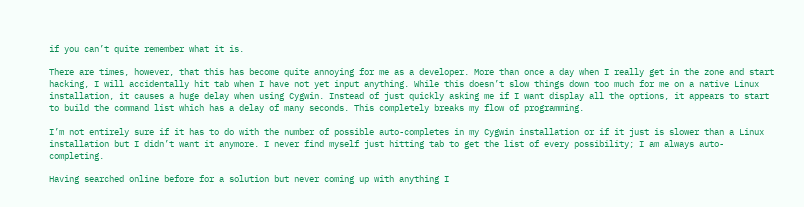if you can’t quite remember what it is.

There are times, however, that this has become quite annoying for me as a developer. More than once a day when I really get in the zone and start hacking, I will accidentally hit tab when I have not yet input anything. While this doesn’t slow things down too much for me on a native Linux installation, it causes a huge delay when using Cygwin. Instead of just quickly asking me if I want display all the options, it appears to start to build the command list which has a delay of many seconds. This completely breaks my flow of programming.

I’m not entirely sure if it has to do with the number of possible auto-completes in my Cygwin installation or if it just is slower than a Linux installation but I didn’t want it anymore. I never find myself just hitting tab to get the list of every possibility; I am always auto-completing.

Having searched online before for a solution but never coming up with anything I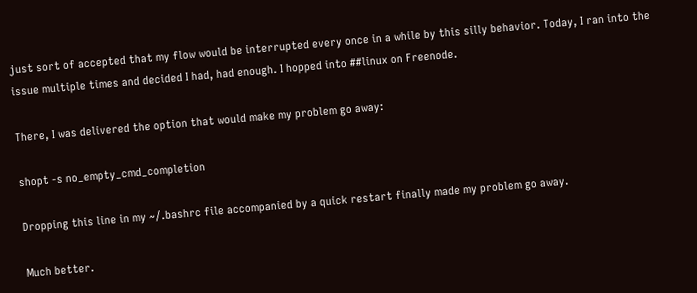just sort of accepted that my flow would be interrupted every once in a while by this silly behavior. Today, I ran into the issue multiple times and decided I had, had enough. I hopped into ##linux on Freenode.

There, I was delivered the option that would make my problem go away:

shopt -s no_empty_cmd_completion

Dropping this line in my ~/.bashrc file accompanied by a quick restart finally made my problem go away.

Much better.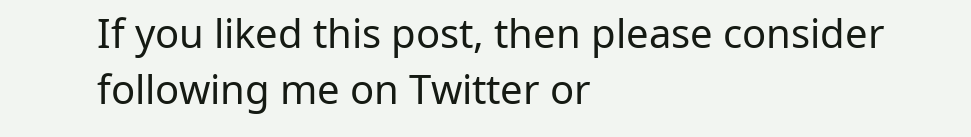If you liked this post, then please consider following me on Twitter or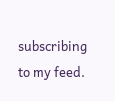subscribing to my feed.